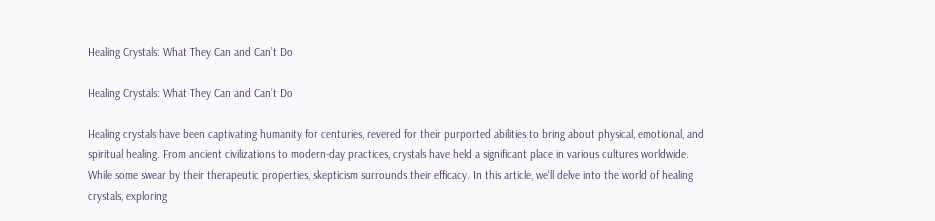Healing Crystals: What They Can and Can’t Do

Healing Crystals: What They Can and Can’t Do

Healing crystals have been captivating humanity for centuries, revered for their purported abilities to bring about physical, emotional, and spiritual healing. From ancient civilizations to modern-day practices, crystals have held a significant place in various cultures worldwide. While some swear by their therapeutic properties, skepticism surrounds their efficacy. In this article, we'll delve into the world of healing crystals, exploring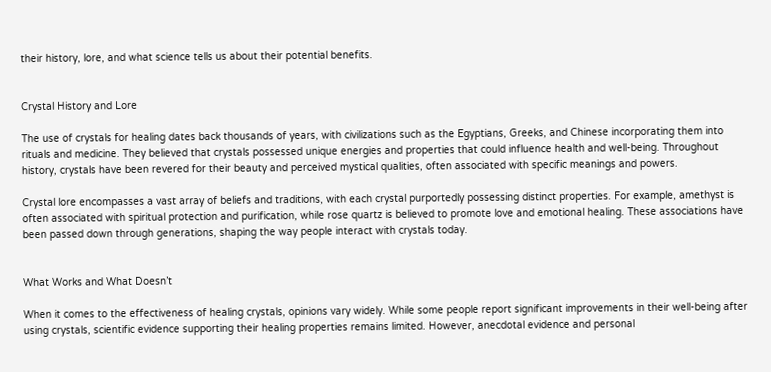their history, lore, and what science tells us about their potential benefits.


Crystal History and Lore

The use of crystals for healing dates back thousands of years, with civilizations such as the Egyptians, Greeks, and Chinese incorporating them into rituals and medicine. They believed that crystals possessed unique energies and properties that could influence health and well-being. Throughout history, crystals have been revered for their beauty and perceived mystical qualities, often associated with specific meanings and powers.

Crystal lore encompasses a vast array of beliefs and traditions, with each crystal purportedly possessing distinct properties. For example, amethyst is often associated with spiritual protection and purification, while rose quartz is believed to promote love and emotional healing. These associations have been passed down through generations, shaping the way people interact with crystals today.


What Works and What Doesn’t

When it comes to the effectiveness of healing crystals, opinions vary widely. While some people report significant improvements in their well-being after using crystals, scientific evidence supporting their healing properties remains limited. However, anecdotal evidence and personal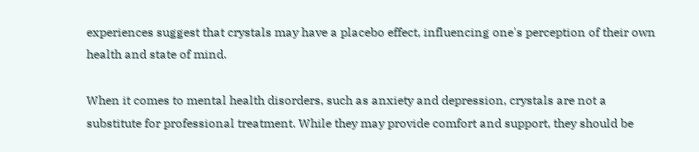experiences suggest that crystals may have a placebo effect, influencing one's perception of their own health and state of mind.

When it comes to mental health disorders, such as anxiety and depression, crystals are not a substitute for professional treatment. While they may provide comfort and support, they should be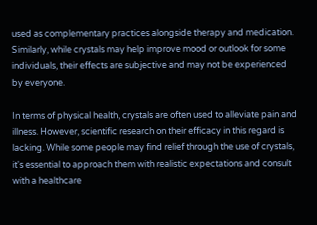used as complementary practices alongside therapy and medication. Similarly, while crystals may help improve mood or outlook for some individuals, their effects are subjective and may not be experienced by everyone.

In terms of physical health, crystals are often used to alleviate pain and illness. However, scientific research on their efficacy in this regard is lacking. While some people may find relief through the use of crystals, it's essential to approach them with realistic expectations and consult with a healthcare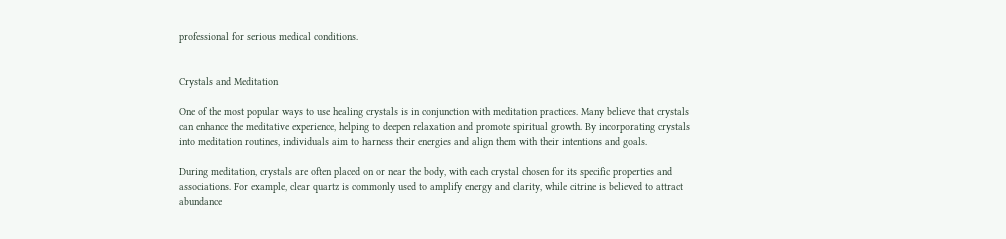professional for serious medical conditions.


Crystals and Meditation

One of the most popular ways to use healing crystals is in conjunction with meditation practices. Many believe that crystals can enhance the meditative experience, helping to deepen relaxation and promote spiritual growth. By incorporating crystals into meditation routines, individuals aim to harness their energies and align them with their intentions and goals.

During meditation, crystals are often placed on or near the body, with each crystal chosen for its specific properties and associations. For example, clear quartz is commonly used to amplify energy and clarity, while citrine is believed to attract abundance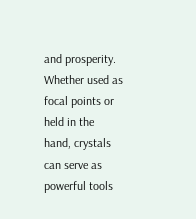and prosperity. Whether used as focal points or held in the hand, crystals can serve as powerful tools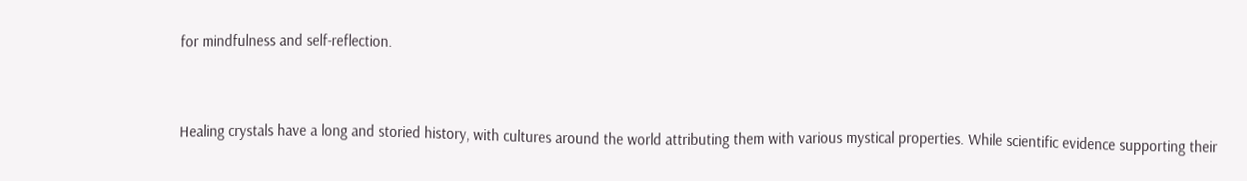for mindfulness and self-reflection.



Healing crystals have a long and storied history, with cultures around the world attributing them with various mystical properties. While scientific evidence supporting their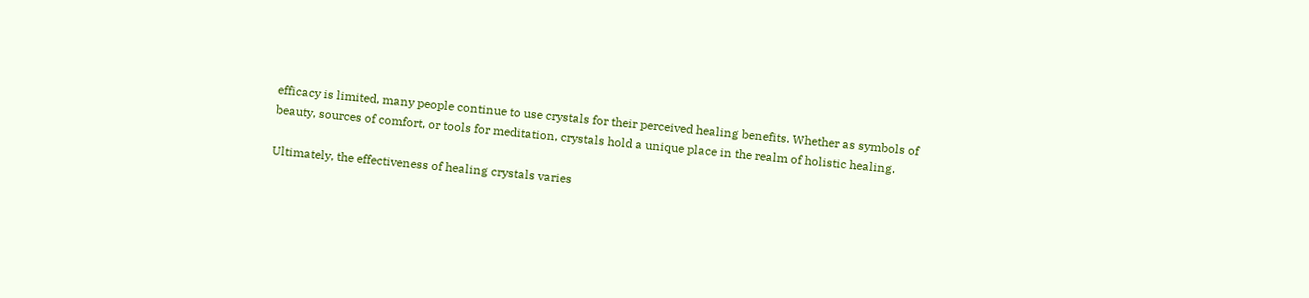efficacy is limited, many people continue to use crystals for their perceived healing benefits. Whether as symbols of beauty, sources of comfort, or tools for meditation, crystals hold a unique place in the realm of holistic healing.

Ultimately, the effectiveness of healing crystals varies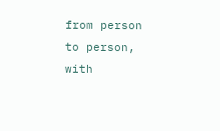from person to person, with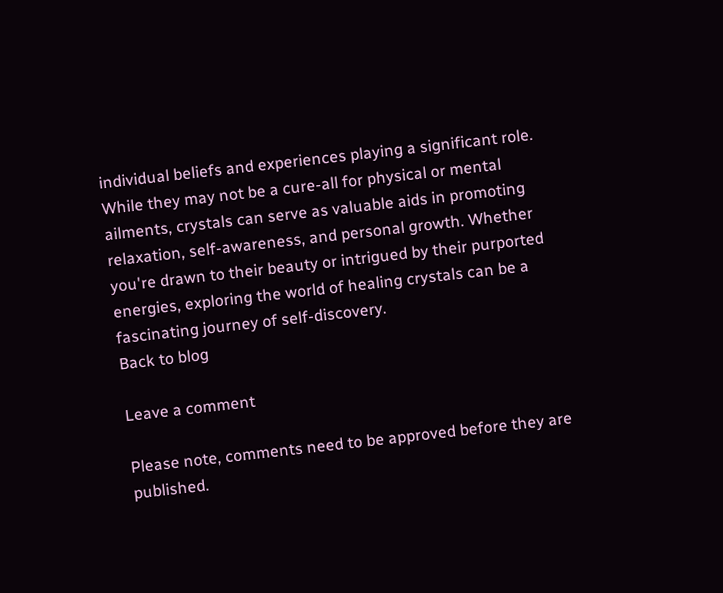individual beliefs and experiences playing a significant role. While they may not be a cure-all for physical or mental ailments, crystals can serve as valuable aids in promoting relaxation, self-awareness, and personal growth. Whether you're drawn to their beauty or intrigued by their purported energies, exploring the world of healing crystals can be a fascinating journey of self-discovery.
Back to blog

Leave a comment

Please note, comments need to be approved before they are published.